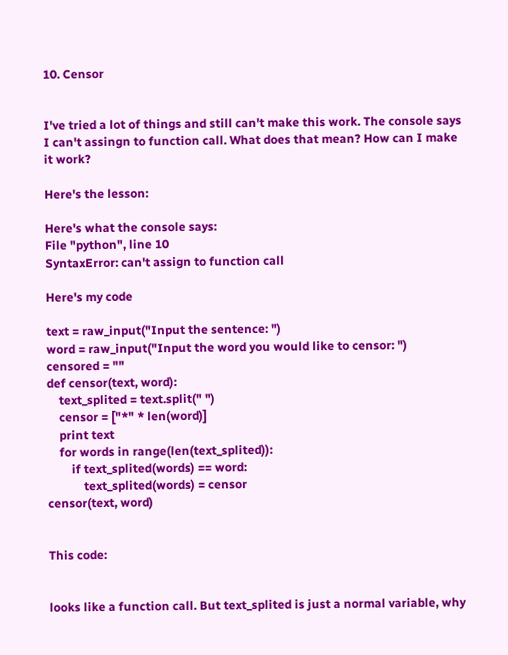10. Censor


I've tried a lot of things and still can't make this work. The console says I can't assingn to function call. What does that mean? How can I make it work?

Here's the lesson:

Here's what the console says:
File "python", line 10
SyntaxError: can't assign to function call

Here's my code

text = raw_input("Input the sentence: ")
word = raw_input("Input the word you would like to censor: ")
censored = ""
def censor(text, word):
    text_splited = text.split(" ")
    censor = ["*" * len(word)]
    print text
    for words in range(len(text_splited)):
        if text_splited(words) == word:
            text_splited(words) = censor
censor(text, word)


This code:


looks like a function call. But text_splited is just a normal variable, why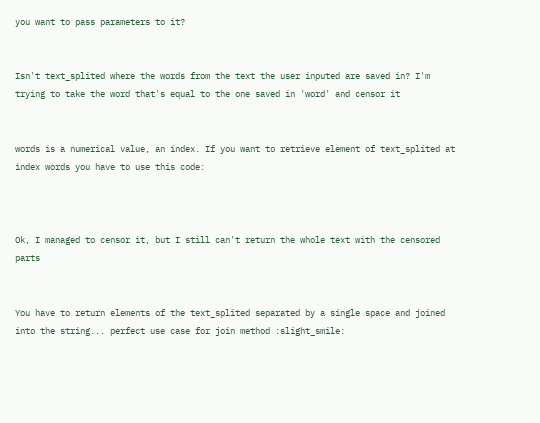you want to pass parameters to it?


Isn't text_splited where the words from the text the user inputed are saved in? I'm trying to take the word that's equal to the one saved in 'word' and censor it


words is a numerical value, an index. If you want to retrieve element of text_splited at index words you have to use this code:



Ok, I managed to censor it, but I still can't return the whole text with the censored parts


You have to return elements of the text_splited separated by a single space and joined into the string... perfect use case for join method :slight_smile: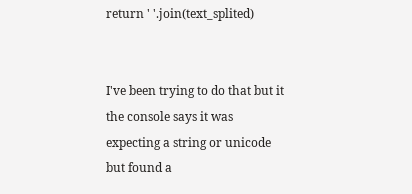return ' '.join(text_splited)


I've been trying to do that but it the console says it was expecting a string or unicode but found a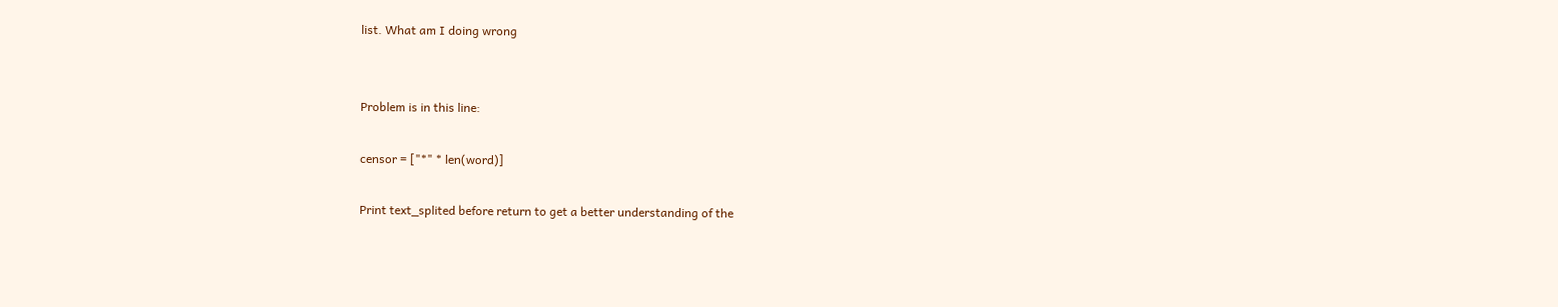list. What am I doing wrong


Problem is in this line:

censor = ["*" * len(word)]

Print text_splited before return to get a better understanding of the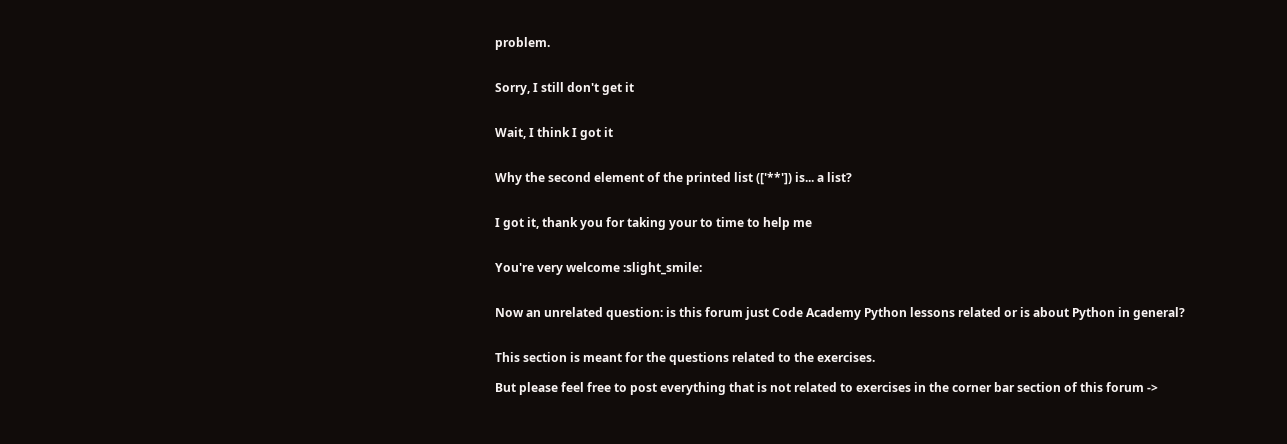problem.


Sorry, I still don't get it


Wait, I think I got it


Why the second element of the printed list (['**']) is... a list?


I got it, thank you for taking your to time to help me


You're very welcome :slight_smile:


Now an unrelated question: is this forum just Code Academy Python lessons related or is about Python in general?


This section is meant for the questions related to the exercises.

But please feel free to post everything that is not related to exercises in the corner bar section of this forum ->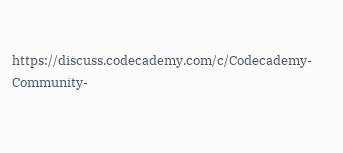https://discuss.codecademy.com/c/Codecademy-Community-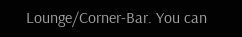Lounge/Corner-Bar. You can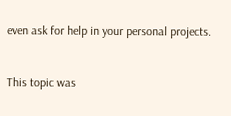even ask for help in your personal projects.


This topic was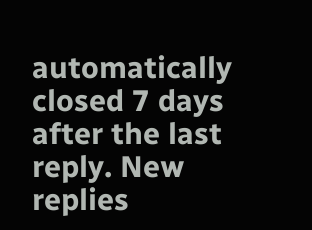automatically closed 7 days after the last reply. New replies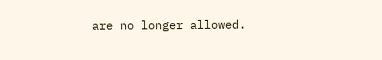are no longer allowed.